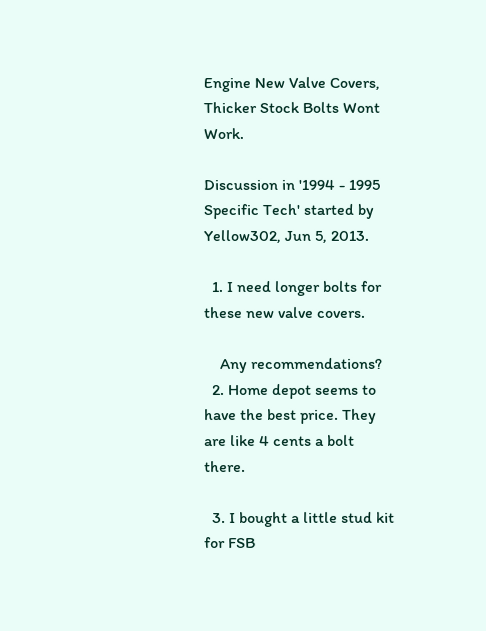Engine New Valve Covers, Thicker Stock Bolts Wont Work.

Discussion in '1994 - 1995 Specific Tech' started by Yellow302, Jun 5, 2013.

  1. I need longer bolts for these new valve covers.

    Any recommendations?
  2. Home depot seems to have the best price. They are like 4 cents a bolt there.

  3. I bought a little stud kit for FSB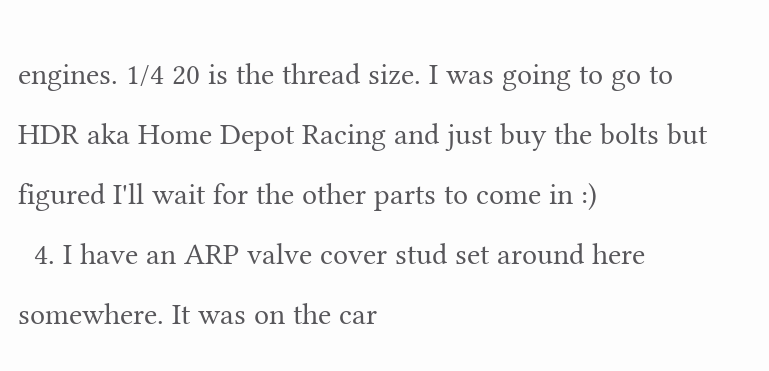engines. 1/4 20 is the thread size. I was going to go to HDR aka Home Depot Racing and just buy the bolts but figured I'll wait for the other parts to come in :)
  4. I have an ARP valve cover stud set around here somewhere. It was on the car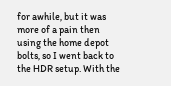for awhile, but it was more of a pain then using the home depot bolts, so I went back to the HDR setup. With the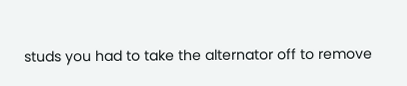studs you had to take the alternator off to remove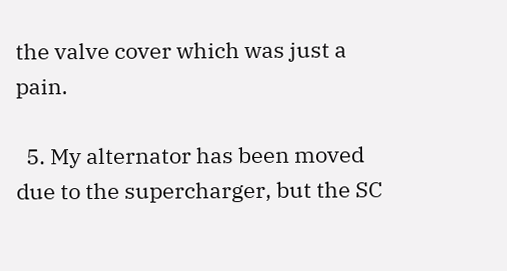the valve cover which was just a pain.

  5. My alternator has been moved due to the supercharger, but the SC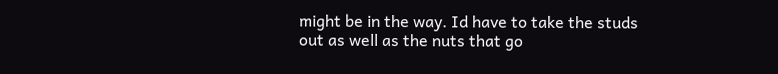might be in the way. Id have to take the studs out as well as the nuts that go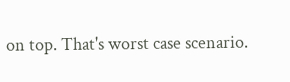on top. That's worst case scenario.